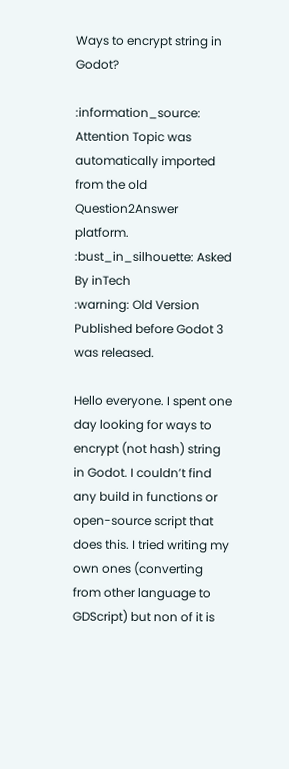Ways to encrypt string in Godot?

:information_source: Attention Topic was automatically imported from the old Question2Answer platform.
:bust_in_silhouette: Asked By inTech
:warning: Old Version Published before Godot 3 was released.

Hello everyone. I spent one day looking for ways to encrypt (not hash) string in Godot. I couldn’t find any build in functions or open-source script that does this. I tried writing my own ones (converting from other language to GDScript) but non of it is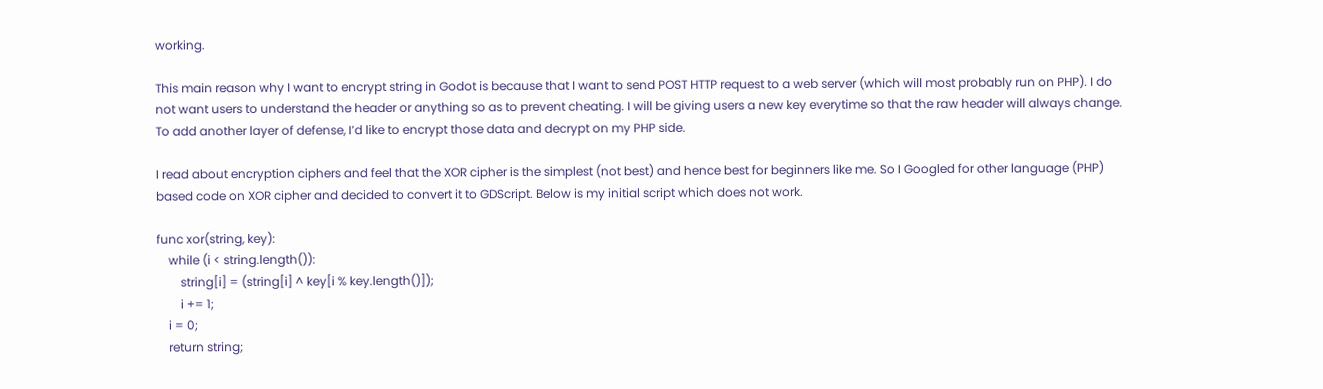working.

This main reason why I want to encrypt string in Godot is because that I want to send POST HTTP request to a web server (which will most probably run on PHP). I do not want users to understand the header or anything so as to prevent cheating. I will be giving users a new key everytime so that the raw header will always change. To add another layer of defense, I’d like to encrypt those data and decrypt on my PHP side.

I read about encryption ciphers and feel that the XOR cipher is the simplest (not best) and hence best for beginners like me. So I Googled for other language (PHP) based code on XOR cipher and decided to convert it to GDScript. Below is my initial script which does not work.

func xor(string, key):
    while (i < string.length()):
        string[i] = (string[i] ^ key[i % key.length()]);
        i += 1;
    i = 0;
    return string;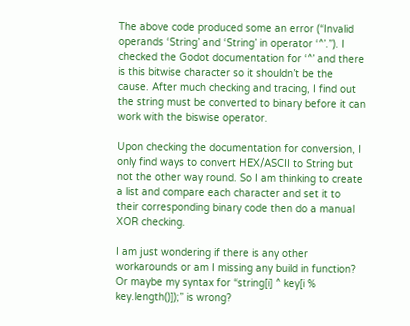The above code produced some an error (“Invalid operands ‘String’ and ‘String’ in operator ‘^’.”). I checked the Godot documentation for ‘^’ and there is this bitwise character so it shouldn’t be the cause. After much checking and tracing, I find out the string must be converted to binary before it can work with the biswise operator.

Upon checking the documentation for conversion, I only find ways to convert HEX/ASCII to String but not the other way round. So I am thinking to create a list and compare each character and set it to their corresponding binary code then do a manual XOR checking.

I am just wondering if there is any other workarounds or am I missing any build in function? Or maybe my syntax for “string[i] ^ key[i % key.length()]);” is wrong?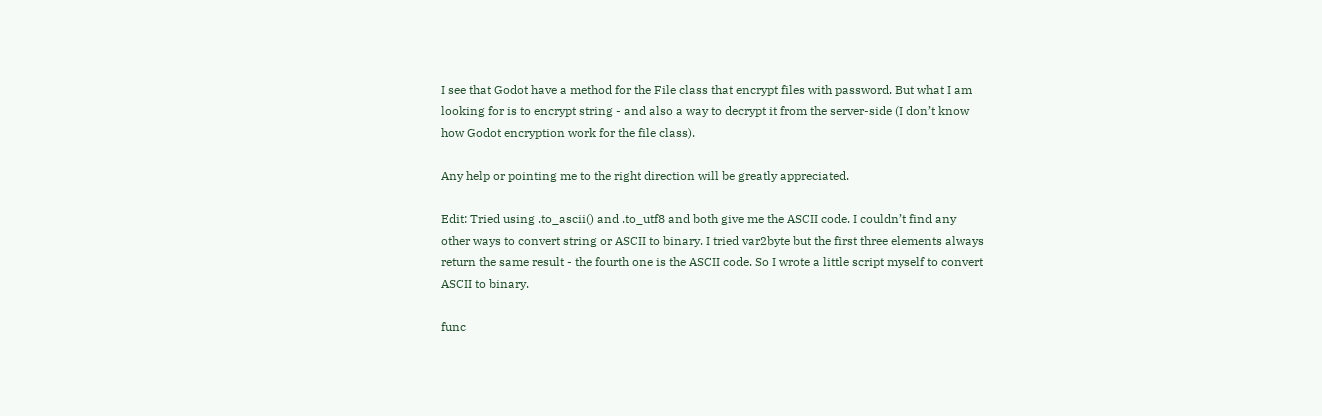I see that Godot have a method for the File class that encrypt files with password. But what I am looking for is to encrypt string - and also a way to decrypt it from the server-side (I don’t know how Godot encryption work for the file class).

Any help or pointing me to the right direction will be greatly appreciated.

Edit: Tried using .to_ascii() and .to_utf8 and both give me the ASCII code. I couldn’t find any other ways to convert string or ASCII to binary. I tried var2byte but the first three elements always return the same result - the fourth one is the ASCII code. So I wrote a little script myself to convert ASCII to binary.

func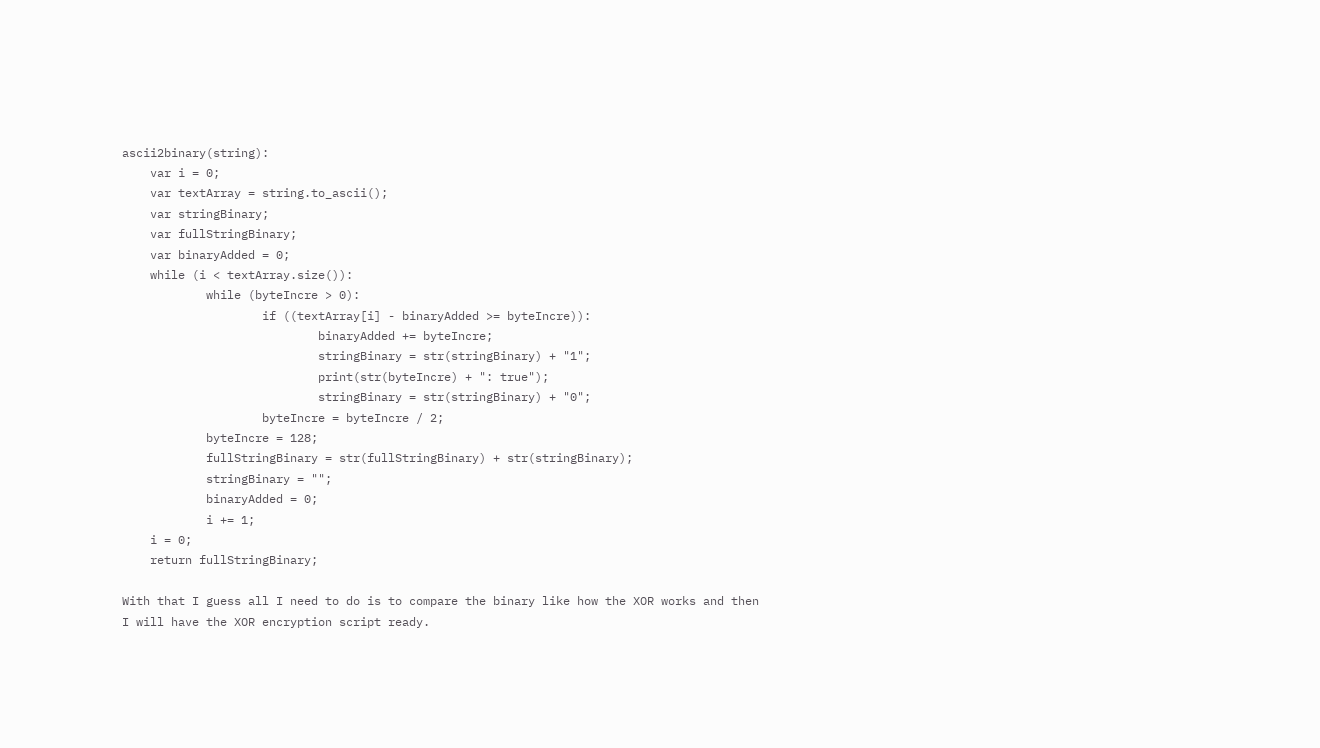ascii2binary(string):
    var i = 0;
    var textArray = string.to_ascii();
    var stringBinary;
    var fullStringBinary;
    var binaryAdded = 0;
    while (i < textArray.size()):
            while (byteIncre > 0):
                    if ((textArray[i] - binaryAdded >= byteIncre)):
                            binaryAdded += byteIncre;
                            stringBinary = str(stringBinary) + "1";
                            print(str(byteIncre) + ": true");
                            stringBinary = str(stringBinary) + "0";
                    byteIncre = byteIncre / 2;
            byteIncre = 128;
            fullStringBinary = str(fullStringBinary) + str(stringBinary);
            stringBinary = "";
            binaryAdded = 0;
            i += 1;
    i = 0;
    return fullStringBinary;

With that I guess all I need to do is to compare the binary like how the XOR works and then I will have the XOR encryption script ready.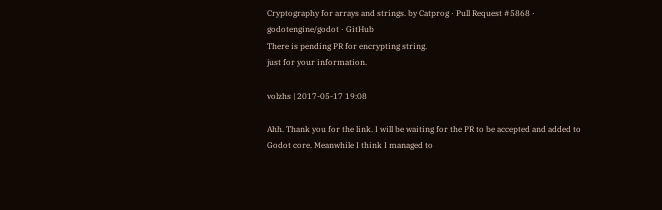Cryptography for arrays and strings. by Catprog · Pull Request #5868 · godotengine/godot · GitHub
There is pending PR for encrypting string.
just for your information.

volzhs | 2017-05-17 19:08

Ahh. Thank you for the link. I will be waiting for the PR to be accepted and added to Godot core. Meanwhile I think I managed to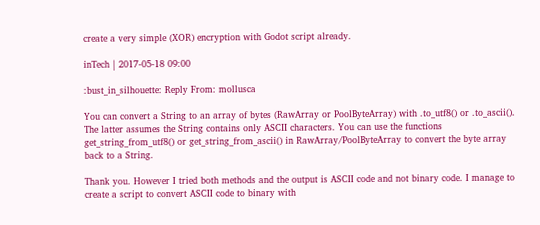create a very simple (XOR) encryption with Godot script already.

inTech | 2017-05-18 09:00

:bust_in_silhouette: Reply From: mollusca

You can convert a String to an array of bytes (RawArray or PoolByteArray) with .to_utf8() or .to_ascii(). The latter assumes the String contains only ASCII characters. You can use the functions get_string_from_utf8() or get_string_from_ascii() in RawArray/PoolByteArray to convert the byte array back to a String.

Thank you. However I tried both methods and the output is ASCII code and not binary code. I manage to create a script to convert ASCII code to binary with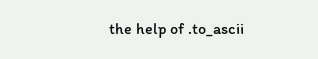the help of .to_ascii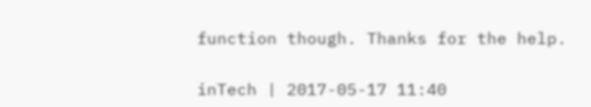function though. Thanks for the help.

inTech | 2017-05-17 11:40